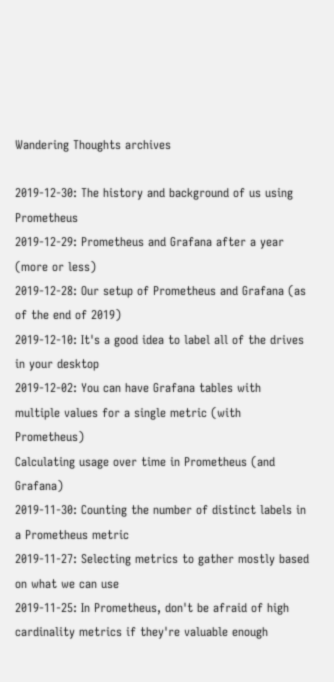Wandering Thoughts archives

2019-12-30: The history and background of us using Prometheus
2019-12-29: Prometheus and Grafana after a year (more or less)
2019-12-28: Our setup of Prometheus and Grafana (as of the end of 2019)
2019-12-10: It's a good idea to label all of the drives in your desktop
2019-12-02: You can have Grafana tables with multiple values for a single metric (with Prometheus)
Calculating usage over time in Prometheus (and Grafana)
2019-11-30: Counting the number of distinct labels in a Prometheus metric
2019-11-27: Selecting metrics to gather mostly based on what we can use
2019-11-25: In Prometheus, don't be afraid of high cardinality metrics if they're valuable enough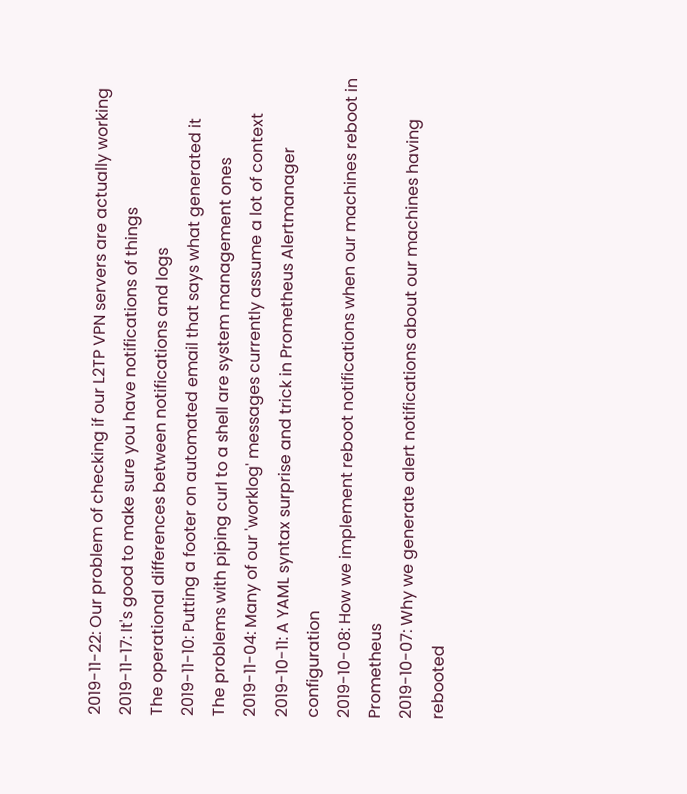2019-11-22: Our problem of checking if our L2TP VPN servers are actually working
2019-11-17: It's good to make sure you have notifications of things
The operational differences between notifications and logs
2019-11-10: Putting a footer on automated email that says what generated it
The problems with piping curl to a shell are system management ones
2019-11-04: Many of our 'worklog' messages currently assume a lot of context
2019-10-11: A YAML syntax surprise and trick in Prometheus Alertmanager configuration
2019-10-08: How we implement reboot notifications when our machines reboot in Prometheus
2019-10-07: Why we generate alert notifications about our machines having rebooted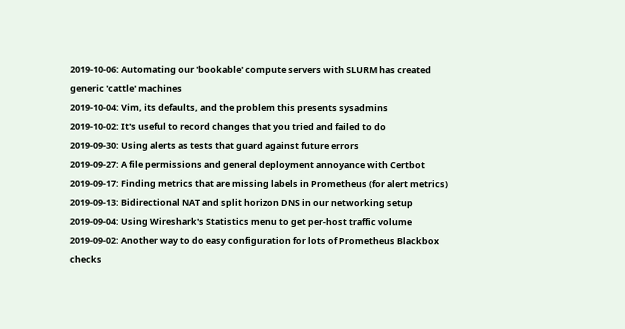2019-10-06: Automating our 'bookable' compute servers with SLURM has created generic 'cattle' machines
2019-10-04: Vim, its defaults, and the problem this presents sysadmins
2019-10-02: It's useful to record changes that you tried and failed to do
2019-09-30: Using alerts as tests that guard against future errors
2019-09-27: A file permissions and general deployment annoyance with Certbot
2019-09-17: Finding metrics that are missing labels in Prometheus (for alert metrics)
2019-09-13: Bidirectional NAT and split horizon DNS in our networking setup
2019-09-04: Using Wireshark's Statistics menu to get per-host traffic volume
2019-09-02: Another way to do easy configuration for lots of Prometheus Blackbox checks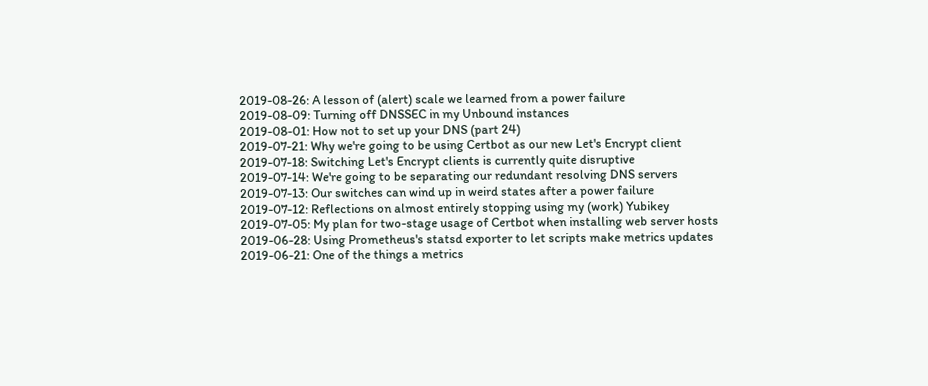2019-08-26: A lesson of (alert) scale we learned from a power failure
2019-08-09: Turning off DNSSEC in my Unbound instances
2019-08-01: How not to set up your DNS (part 24)
2019-07-21: Why we're going to be using Certbot as our new Let's Encrypt client
2019-07-18: Switching Let's Encrypt clients is currently quite disruptive
2019-07-14: We're going to be separating our redundant resolving DNS servers
2019-07-13: Our switches can wind up in weird states after a power failure
2019-07-12: Reflections on almost entirely stopping using my (work) Yubikey
2019-07-05: My plan for two-stage usage of Certbot when installing web server hosts
2019-06-28: Using Prometheus's statsd exporter to let scripts make metrics updates
2019-06-21: One of the things a metrics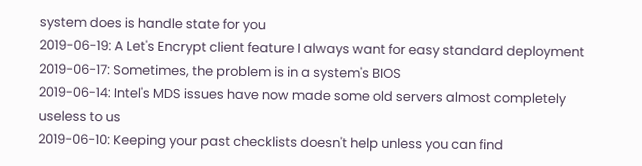system does is handle state for you
2019-06-19: A Let's Encrypt client feature I always want for easy standard deployment
2019-06-17: Sometimes, the problem is in a system's BIOS
2019-06-14: Intel's MDS issues have now made some old servers almost completely useless to us
2019-06-10: Keeping your past checklists doesn't help unless you can find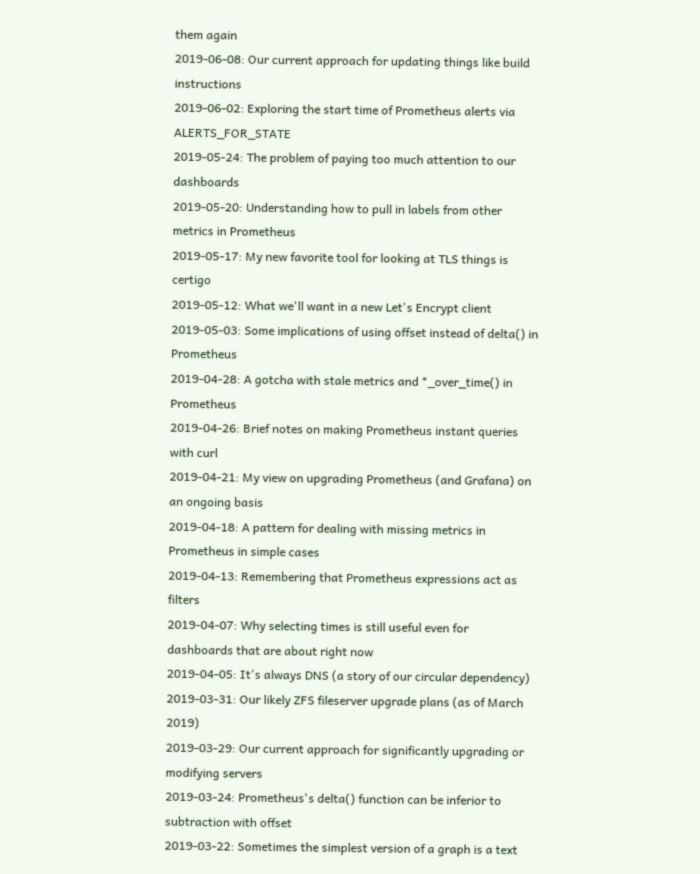them again
2019-06-08: Our current approach for updating things like build instructions
2019-06-02: Exploring the start time of Prometheus alerts via ALERTS_FOR_STATE
2019-05-24: The problem of paying too much attention to our dashboards
2019-05-20: Understanding how to pull in labels from other metrics in Prometheus
2019-05-17: My new favorite tool for looking at TLS things is certigo
2019-05-12: What we'll want in a new Let's Encrypt client
2019-05-03: Some implications of using offset instead of delta() in Prometheus
2019-04-28: A gotcha with stale metrics and *_over_time() in Prometheus
2019-04-26: Brief notes on making Prometheus instant queries with curl
2019-04-21: My view on upgrading Prometheus (and Grafana) on an ongoing basis
2019-04-18: A pattern for dealing with missing metrics in Prometheus in simple cases
2019-04-13: Remembering that Prometheus expressions act as filters
2019-04-07: Why selecting times is still useful even for dashboards that are about right now
2019-04-05: It's always DNS (a story of our circular dependency)
2019-03-31: Our likely ZFS fileserver upgrade plans (as of March 2019)
2019-03-29: Our current approach for significantly upgrading or modifying servers
2019-03-24: Prometheus's delta() function can be inferior to subtraction with offset
2019-03-22: Sometimes the simplest version of a graph is a text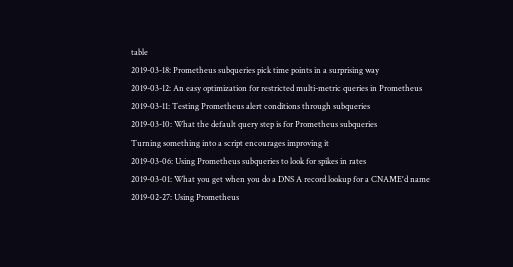table
2019-03-18: Prometheus subqueries pick time points in a surprising way
2019-03-12: An easy optimization for restricted multi-metric queries in Prometheus
2019-03-11: Testing Prometheus alert conditions through subqueries
2019-03-10: What the default query step is for Prometheus subqueries
Turning something into a script encourages improving it
2019-03-06: Using Prometheus subqueries to look for spikes in rates
2019-03-01: What you get when you do a DNS A record lookup for a CNAME'd name
2019-02-27: Using Prometheus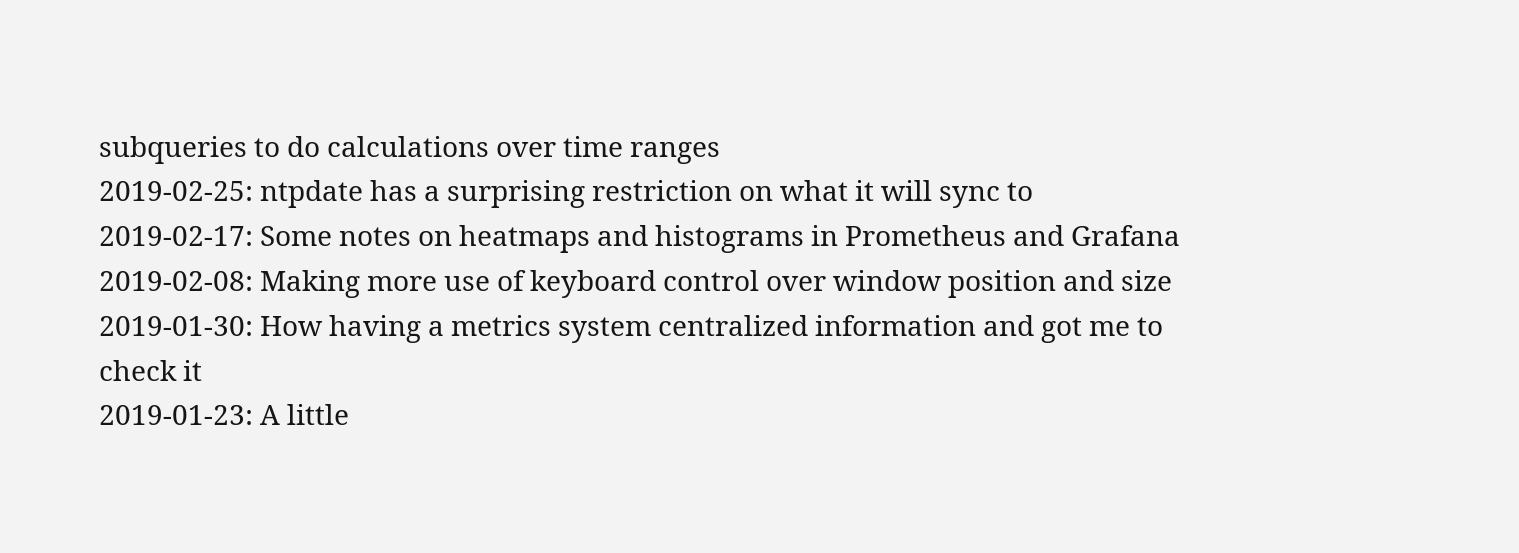subqueries to do calculations over time ranges
2019-02-25: ntpdate has a surprising restriction on what it will sync to
2019-02-17: Some notes on heatmaps and histograms in Prometheus and Grafana
2019-02-08: Making more use of keyboard control over window position and size
2019-01-30: How having a metrics system centralized information and got me to check it
2019-01-23: A little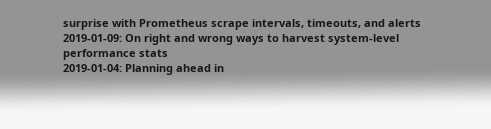surprise with Prometheus scrape intervals, timeouts, and alerts
2019-01-09: On right and wrong ways to harvest system-level performance stats
2019-01-04: Planning ahead in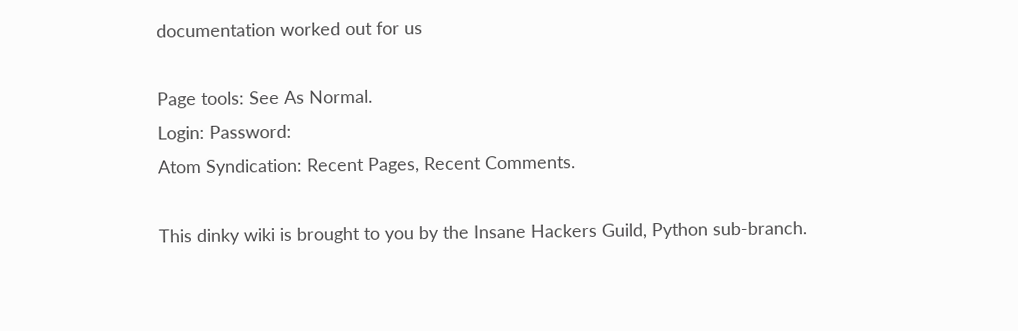documentation worked out for us

Page tools: See As Normal.
Login: Password:
Atom Syndication: Recent Pages, Recent Comments.

This dinky wiki is brought to you by the Insane Hackers Guild, Python sub-branch.